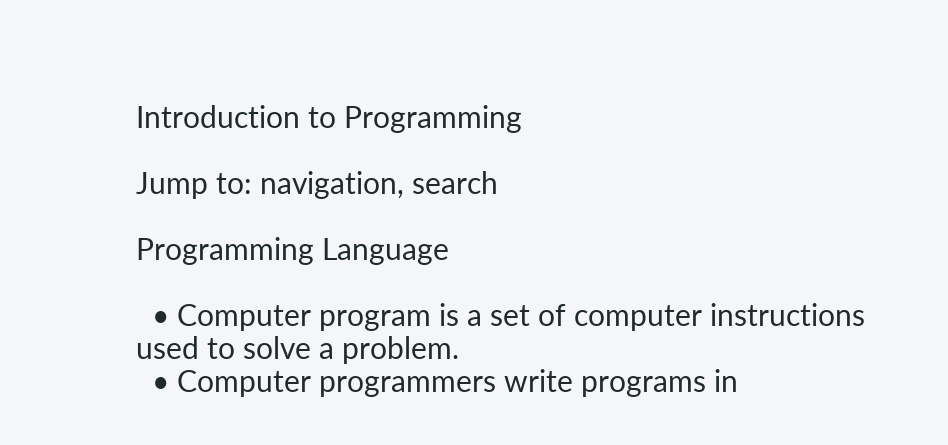Introduction to Programming

Jump to: navigation, search

Programming Language

  • Computer program is a set of computer instructions used to solve a problem.
  • Computer programmers write programs in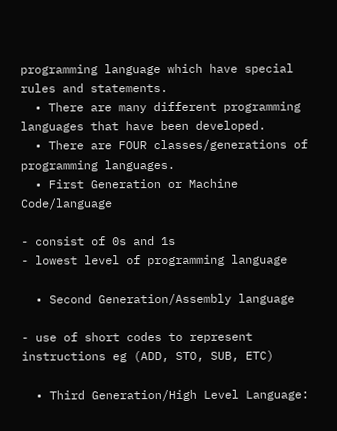programming language which have special rules and statements.
  • There are many different programming languages that have been developed.
  • There are FOUR classes/generations of programming languages.
  • First Generation or Machine Code/language

- consist of 0s and 1s
- lowest level of programming language

  • Second Generation/Assembly language

- use of short codes to represent instructions eg (ADD, STO, SUB, ETC)

  • Third Generation/High Level Language: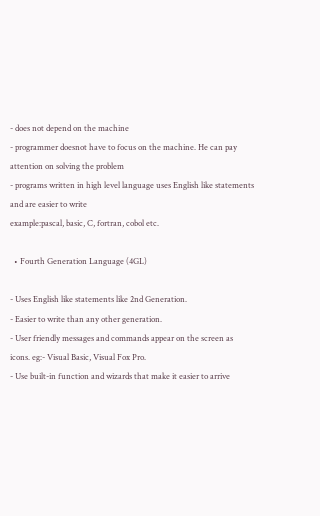- does not depend on the machine
- programmer doesnot have to focus on the machine. He can pay attention on solving the problem
- programs written in high level language uses English like statements and are easier to write
example:pascal, basic, C, fortran, cobol etc.

  • Fourth Generation Language (4GL)

- Uses English like statements like 2nd Generation.
- Easier to write than any other generation.
- User friendly messages and commands appear on the screen as icons. eg:- Visual Basic, Visual Fox Pro.
- Use built-in function and wizards that make it easier to arrive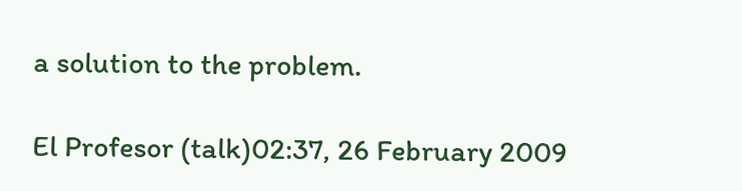a solution to the problem.

El Profesor (talk)02:37, 26 February 2009